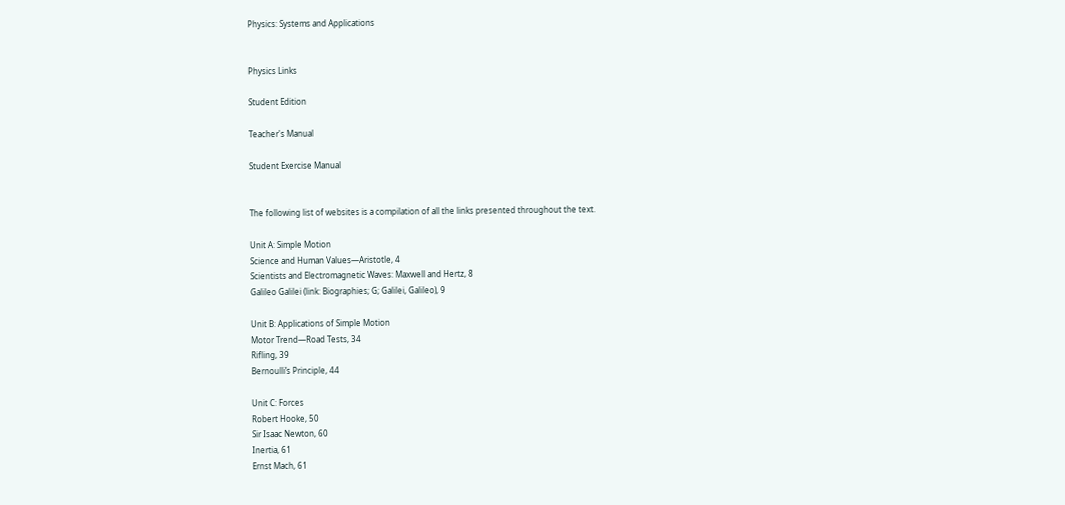Physics: Systems and Applications


Physics Links

Student Edition

Teacher's Manual

Student Exercise Manual


The following list of websites is a compilation of all the links presented throughout the text.

Unit A: Simple Motion
Science and Human Values—Aristotle, 4
Scientists and Electromagnetic Waves: Maxwell and Hertz, 8
Galileo Galilei (link: Biographies; G; Galilei, Galileo), 9

Unit B: Applications of Simple Motion
Motor Trend—Road Tests, 34
Rifling, 39
Bernoulli’s Principle, 44

Unit C: Forces
Robert Hooke, 50
Sir Isaac Newton, 60
Inertia, 61
Ernst Mach, 61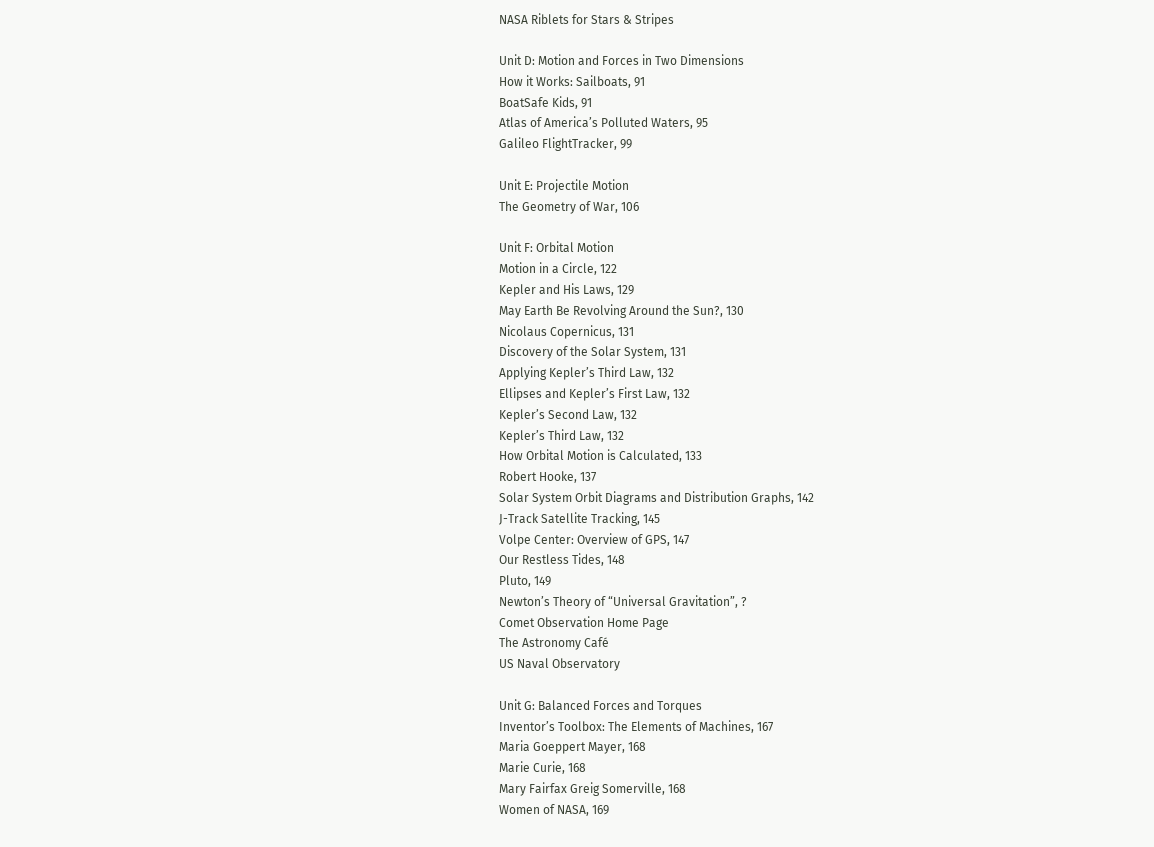NASA Riblets for Stars & Stripes

Unit D: Motion and Forces in Two Dimensions
How it Works: Sailboats, 91
BoatSafe Kids, 91
Atlas of America’s Polluted Waters, 95
Galileo FlightTracker, 99

Unit E: Projectile Motion
The Geometry of War, 106

Unit F: Orbital Motion
Motion in a Circle, 122
Kepler and His Laws, 129
May Earth Be Revolving Around the Sun?, 130
Nicolaus Copernicus, 131
Discovery of the Solar System, 131
Applying Kepler’s Third Law, 132
Ellipses and Kepler’s First Law, 132
Kepler’s Second Law, 132
Kepler’s Third Law, 132
How Orbital Motion is Calculated, 133
Robert Hooke, 137
Solar System Orbit Diagrams and Distribution Graphs, 142
J-Track Satellite Tracking, 145
Volpe Center: Overview of GPS, 147
Our Restless Tides, 148
Pluto, 149
Newton’s Theory of “Universal Gravitation”, ?
Comet Observation Home Page
The Astronomy Café
US Naval Observatory

Unit G: Balanced Forces and Torques
Inventor’s Toolbox: The Elements of Machines, 167
Maria Goeppert Mayer, 168
Marie Curie, 168
Mary Fairfax Greig Somerville, 168
Women of NASA, 169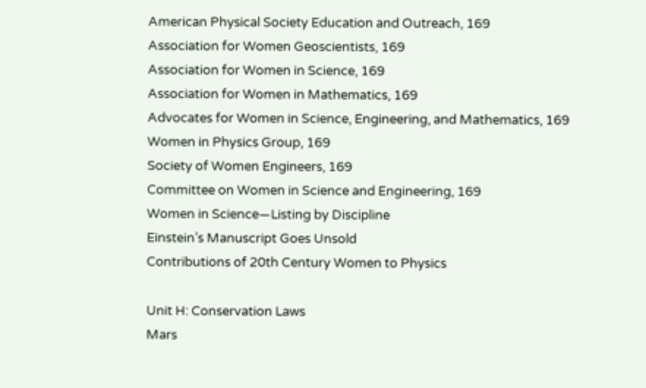American Physical Society Education and Outreach, 169
Association for Women Geoscientists, 169
Association for Women in Science, 169
Association for Women in Mathematics, 169
Advocates for Women in Science, Engineering, and Mathematics, 169
Women in Physics Group, 169
Society of Women Engineers, 169
Committee on Women in Science and Engineering, 169
Women in Science—Listing by Discipline
Einstein’s Manuscript Goes Unsold
Contributions of 20th Century Women to Physics

Unit H: Conservation Laws
Mars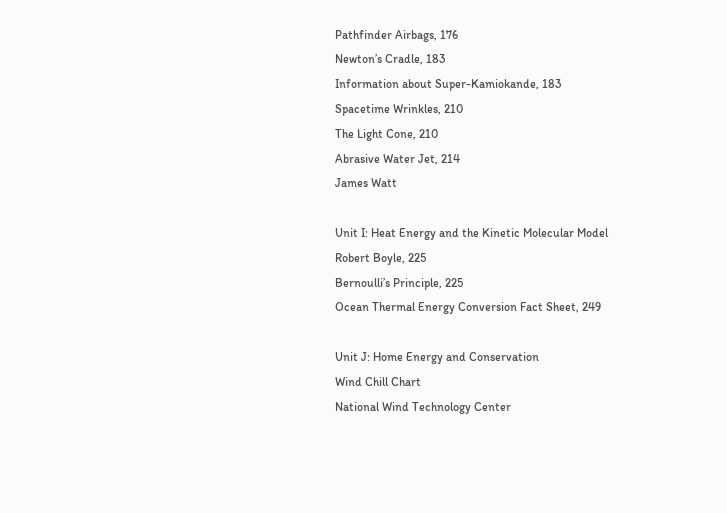Pathfinder Airbags, 176
Newton’s Cradle, 183
Information about Super-Kamiokande, 183
Spacetime Wrinkles, 210
The Light Cone, 210
Abrasive Water Jet, 214
James Watt

Unit I: Heat Energy and the Kinetic Molecular Model
Robert Boyle, 225
Bernoulli’s Principle, 225
Ocean Thermal Energy Conversion Fact Sheet, 249

Unit J: Home Energy and Conservation
Wind Chill Chart
National Wind Technology Center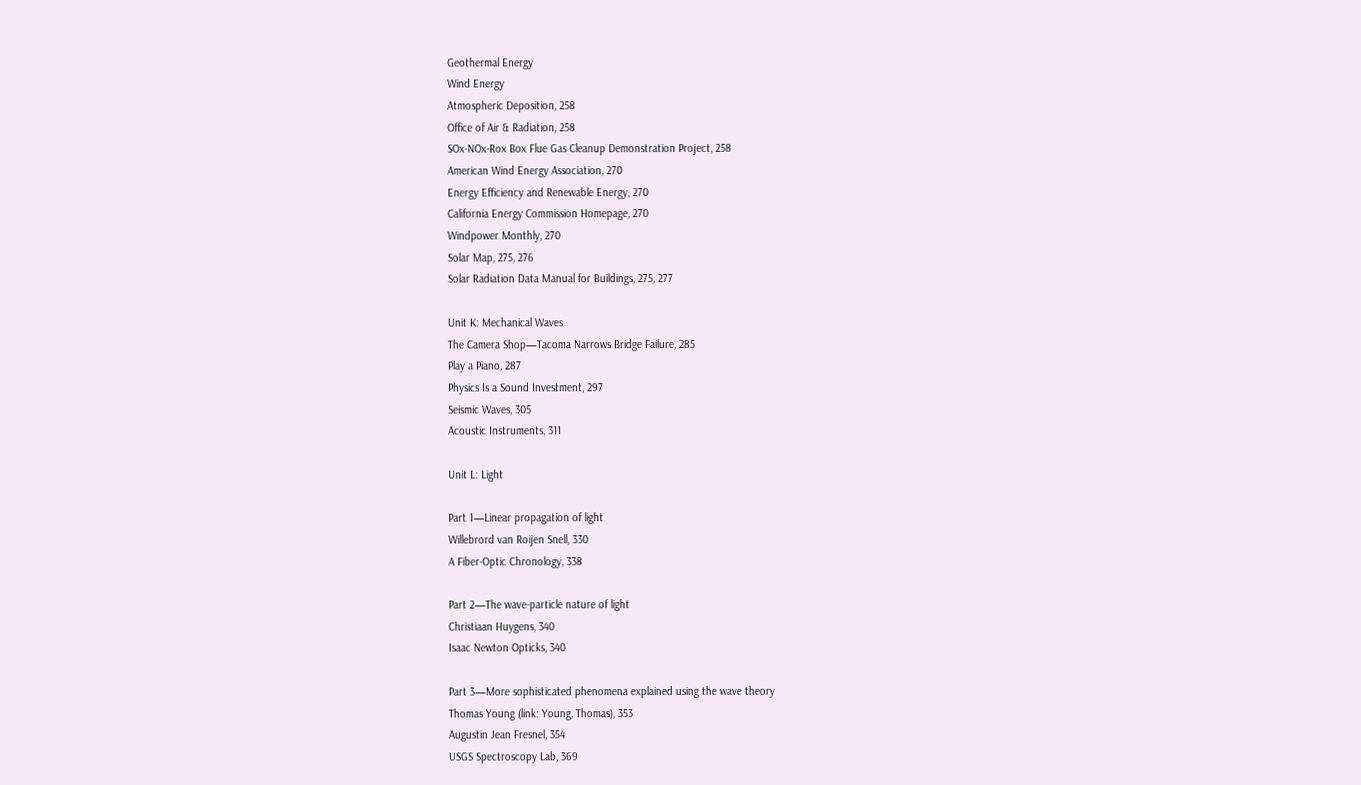Geothermal Energy
Wind Energy
Atmospheric Deposition, 258
Office of Air & Radiation, 258
SOx-NOx-Rox Box Flue Gas Cleanup Demonstration Project, 258
American Wind Energy Association, 270
Energy Efficiency and Renewable Energy, 270
California Energy Commission Homepage, 270
Windpower Monthly, 270
Solar Map, 275, 276
Solar Radiation Data Manual for Buildings, 275, 277

Unit K: Mechanical Waves
The Camera Shop—Tacoma Narrows Bridge Failure, 285
Play a Piano, 287
Physics Is a Sound Investment, 297
Seismic Waves, 305
Acoustic Instruments, 311

Unit L: Light

Part 1—Linear propagation of light
Willebrord van Roijen Snell, 330
A Fiber-Optic Chronology, 338

Part 2—The wave-particle nature of light
Christiaan Huygens, 340
Isaac Newton Opticks, 340

Part 3—More sophisticated phenomena explained using the wave theory
Thomas Young (link: Young, Thomas), 353
Augustin Jean Fresnel, 354
USGS Spectroscopy Lab, 369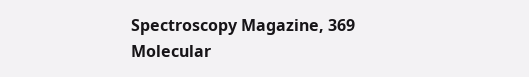Spectroscopy Magazine, 369
Molecular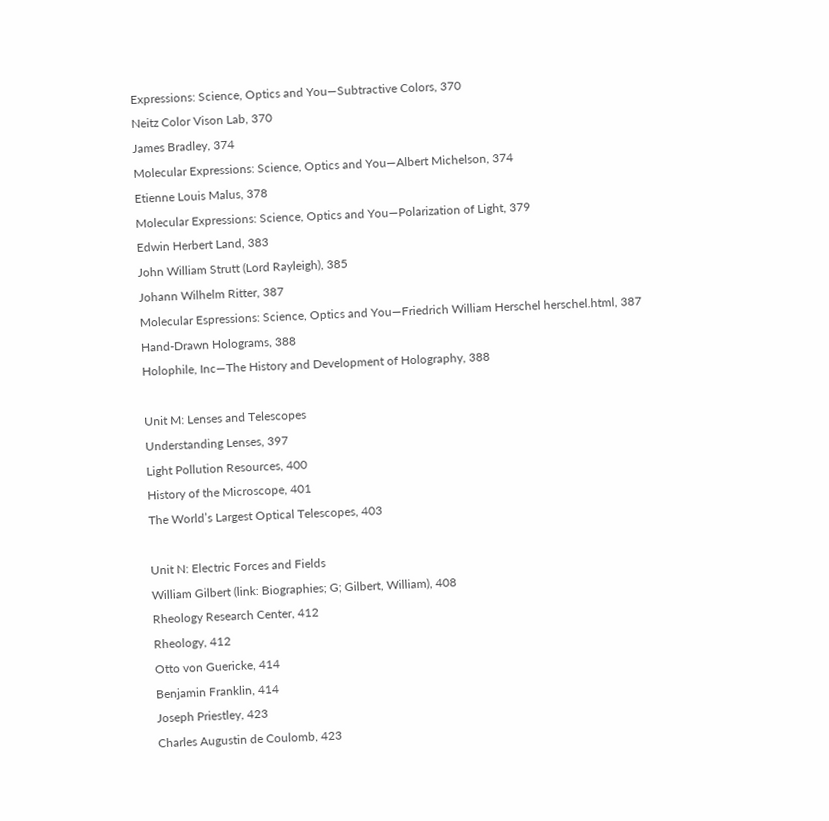Expressions: Science, Optics and You—Subtractive Colors, 370
Neitz Color Vison Lab, 370
James Bradley, 374
Molecular Expressions: Science, Optics and You—Albert Michelson, 374
Etienne Louis Malus, 378
Molecular Expressions: Science, Optics and You—Polarization of Light, 379
Edwin Herbert Land, 383
John William Strutt (Lord Rayleigh), 385
Johann Wilhelm Ritter, 387
Molecular Espressions: Science, Optics and You—Friedrich William Herschel herschel.html, 387
Hand-Drawn Holograms, 388
Holophile, Inc—The History and Development of Holography, 388

Unit M: Lenses and Telescopes
Understanding Lenses, 397
Light Pollution Resources, 400
History of the Microscope, 401
The World’s Largest Optical Telescopes, 403

Unit N: Electric Forces and Fields
William Gilbert (link: Biographies; G; Gilbert, William), 408
Rheology Research Center, 412
Rheology, 412
Otto von Guericke, 414
Benjamin Franklin, 414
Joseph Priestley, 423
Charles Augustin de Coulomb, 423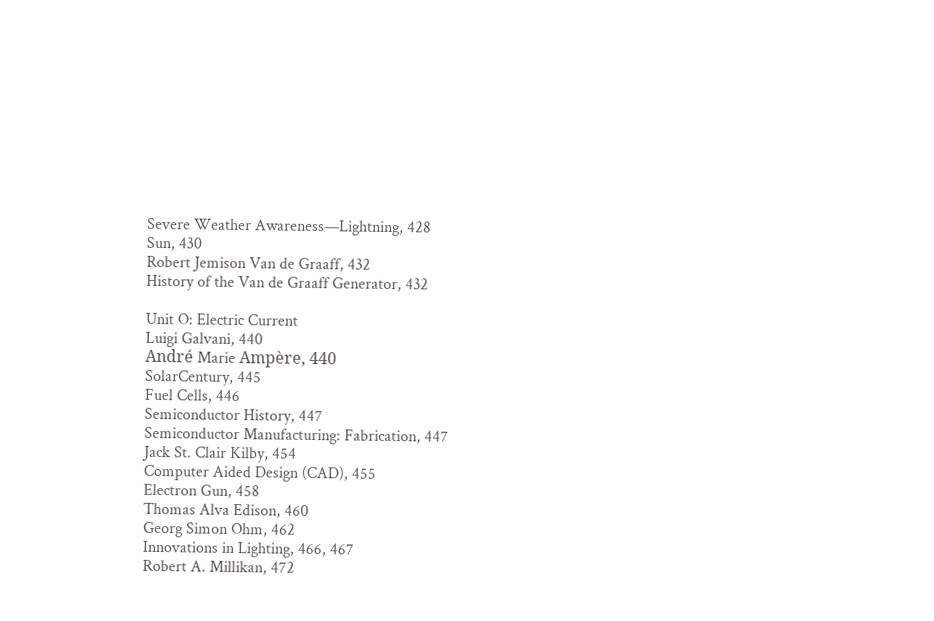Severe Weather Awareness—Lightning, 428
Sun, 430
Robert Jemison Van de Graaff, 432
History of the Van de Graaff Generator, 432

Unit O: Electric Current
Luigi Galvani, 440
André Marie Ampère, 440
SolarCentury, 445
Fuel Cells, 446
Semiconductor History, 447
Semiconductor Manufacturing: Fabrication, 447
Jack St. Clair Kilby, 454
Computer Aided Design (CAD), 455
Electron Gun, 458
Thomas Alva Edison, 460
Georg Simon Ohm, 462
Innovations in Lighting, 466, 467
Robert A. Millikan, 472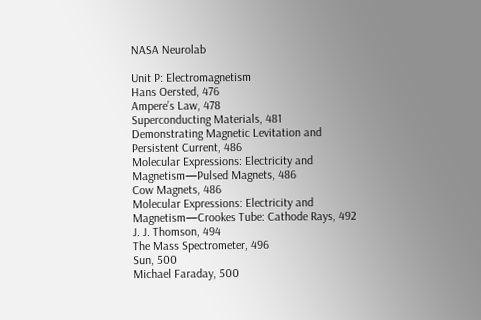NASA Neurolab

Unit P: Electromagnetism
Hans Oersted, 476
Ampere’s Law, 478
Superconducting Materials, 481
Demonstrating Magnetic Levitation and Persistent Current, 486
Molecular Expressions: Electricity and Magnetism—Pulsed Magnets, 486
Cow Magnets, 486
Molecular Expressions: Electricity and Magnetism—Crookes Tube: Cathode Rays, 492
J. J. Thomson, 494
The Mass Spectrometer, 496
Sun, 500
Michael Faraday, 500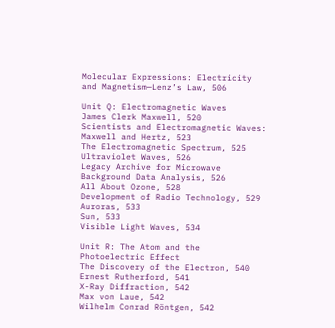Molecular Expressions: Electricity and Magnetism—Lenz’s Law, 506

Unit Q: Electromagnetic Waves
James Clerk Maxwell, 520
Scientists and Electromagnetic Waves: Maxwell and Hertz, 523
The Electromagnetic Spectrum, 525
Ultraviolet Waves, 526
Legacy Archive for Microwave Background Data Analysis, 526
All About Ozone, 528
Development of Radio Technology, 529
Auroras, 533
Sun, 533
Visible Light Waves, 534

Unit R: The Atom and the Photoelectric Effect
The Discovery of the Electron, 540
Ernest Rutherford, 541
X-Ray Diffraction, 542
Max von Laue, 542
Wilhelm Conrad Röntgen, 542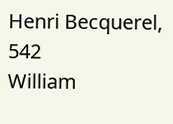Henri Becquerel, 542
William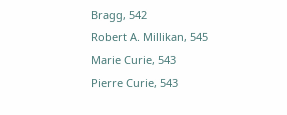Bragg, 542
Robert A. Millikan, 545
Marie Curie, 543
Pierre Curie, 543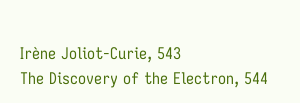Irène Joliot-Curie, 543
The Discovery of the Electron, 544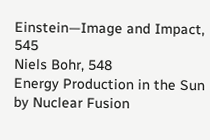Einstein—Image and Impact, 545
Niels Bohr, 548
Energy Production in the Sun by Nuclear Fusion